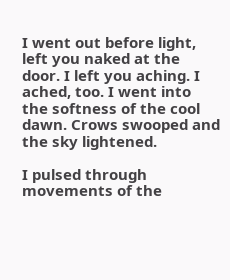I went out before light, left you naked at the door. I left you aching. I ached, too. I went into the softness of the cool dawn. Crows swooped and the sky lightened.

I pulsed through movements of the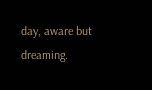day, aware but dreaming.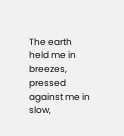The earth held me in breezes, pressed against me in slow,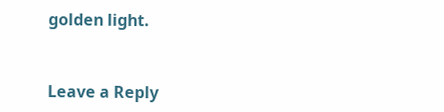golden light.



Leave a Reply